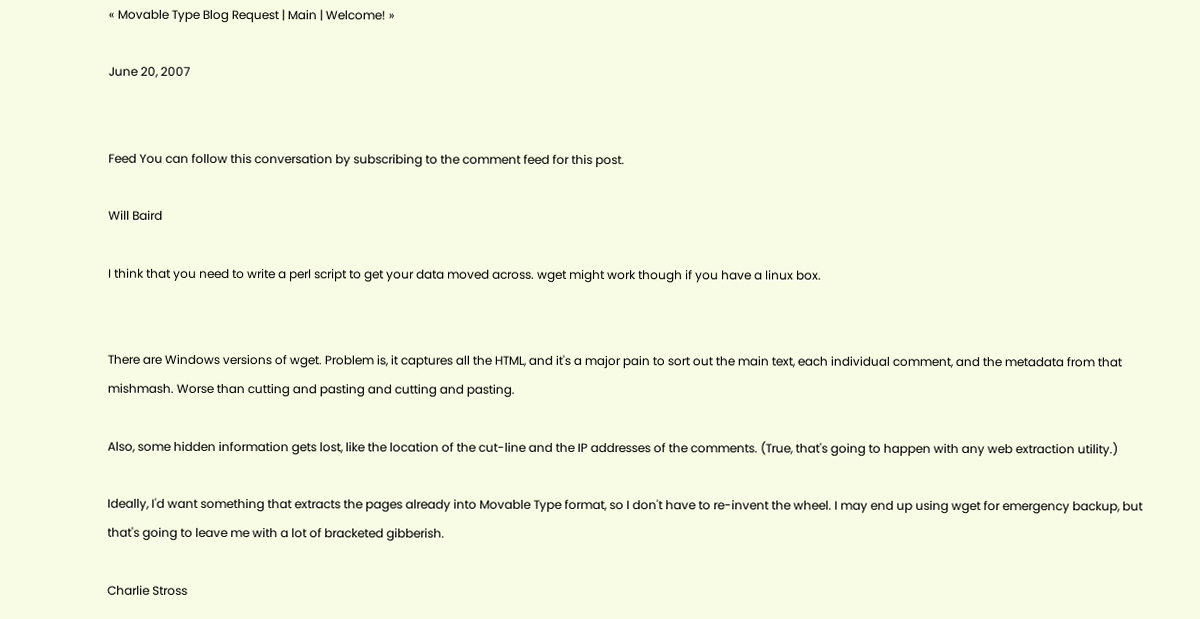« Movable Type Blog Request | Main | Welcome! »

June 20, 2007


Feed You can follow this conversation by subscribing to the comment feed for this post.

Will Baird

I think that you need to write a perl script to get your data moved across. wget might work though if you have a linux box.


There are Windows versions of wget. Problem is, it captures all the HTML, and it's a major pain to sort out the main text, each individual comment, and the metadata from that mishmash. Worse than cutting and pasting and cutting and pasting.

Also, some hidden information gets lost, like the location of the cut-line and the IP addresses of the comments. (True, that's going to happen with any web extraction utility.)

Ideally, I'd want something that extracts the pages already into Movable Type format, so I don't have to re-invent the wheel. I may end up using wget for emergency backup, but that's going to leave me with a lot of bracketed gibberish.

Charlie Stross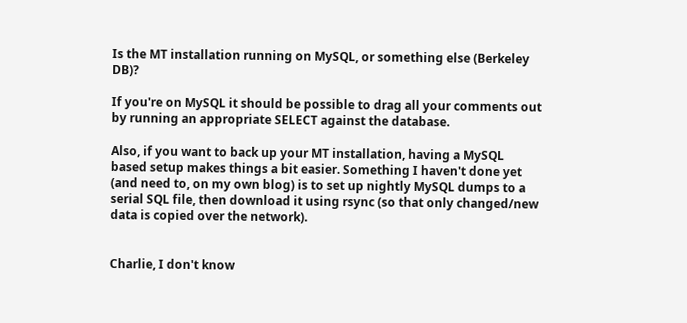Is the MT installation running on MySQL, or something else (Berkeley DB)?

If you're on MySQL it should be possible to drag all your comments out by running an appropriate SELECT against the database.

Also, if you want to back up your MT installation, having a MySQL based setup makes things a bit easier. Something I haven't done yet (and need to, on my own blog) is to set up nightly MySQL dumps to a serial SQL file, then download it using rsync (so that only changed/new data is copied over the network).


Charlie, I don't know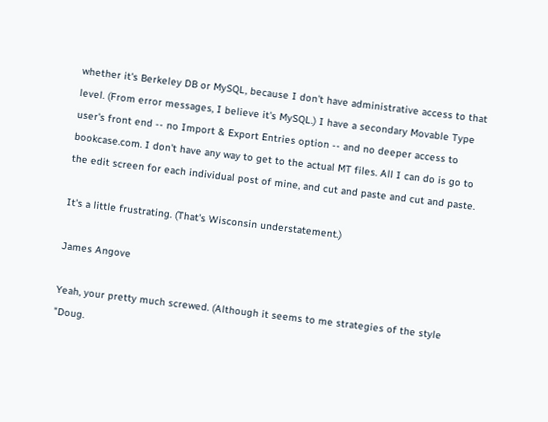whether it's Berkeley DB or MySQL, because I don't have administrative access to that level. (From error messages, I believe it's MySQL.) I have a secondary Movable Type user's front end -- no Import & Export Entries option -- and no deeper access to bookcase.com. I don't have any way to get to the actual MT files. All I can do is go to the edit screen for each individual post of mine, and cut and paste and cut and paste.

It's a little frustrating. (That's Wisconsin understatement.)

James Angove

Yeah, your pretty much screwed. (Although it seems to me strategies of the style "Doug.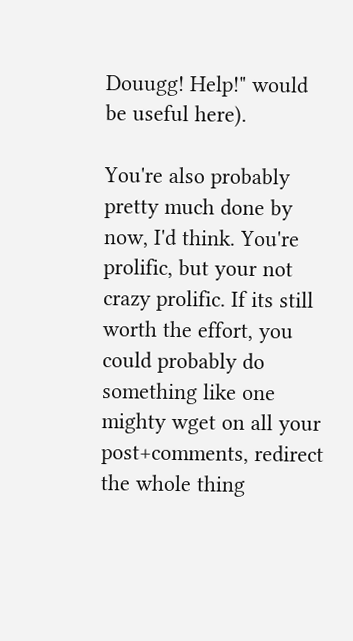Douugg! Help!" would be useful here).

You're also probably pretty much done by now, I'd think. You're prolific, but your not crazy prolific. If its still worth the effort, you could probably do something like one mighty wget on all your post+comments, redirect the whole thing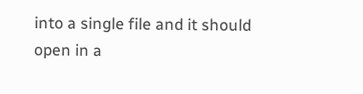into a single file and it should open in a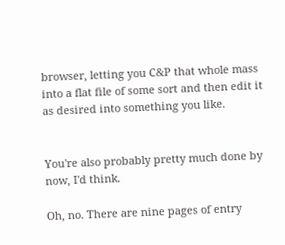browser, letting you C&P that whole mass into a flat file of some sort and then edit it as desired into something you like.


You're also probably pretty much done by now, I'd think.

Oh, no. There are nine pages of entry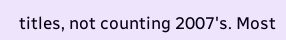titles, not counting 2007's. Most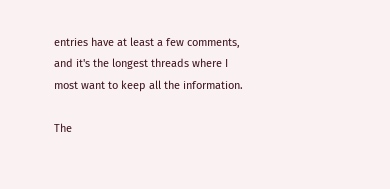entries have at least a few comments, and it's the longest threads where I most want to keep all the information.

The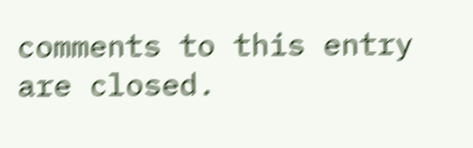comments to this entry are closed.